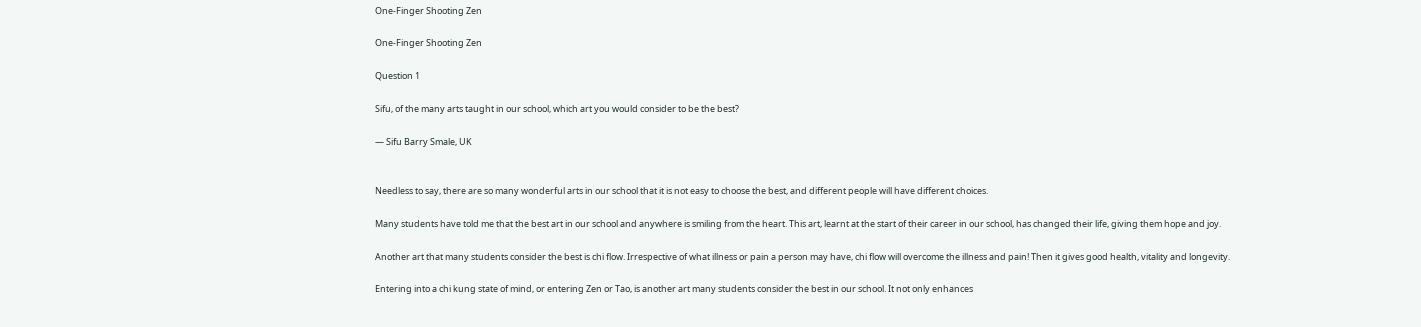One-Finger Shooting Zen

One-Finger Shooting Zen

Question 1

Sifu, of the many arts taught in our school, which art you would consider to be the best?

— Sifu Barry Smale, UK


Needless to say, there are so many wonderful arts in our school that it is not easy to choose the best, and different people will have different choices.

Many students have told me that the best art in our school and anywhere is smiling from the heart. This art, learnt at the start of their career in our school, has changed their life, giving them hope and joy.

Another art that many students consider the best is chi flow. Irrespective of what illness or pain a person may have, chi flow will overcome the illness and pain! Then it gives good health, vitality and longevity.

Entering into a chi kung state of mind, or entering Zen or Tao, is another art many students consider the best in our school. It not only enhances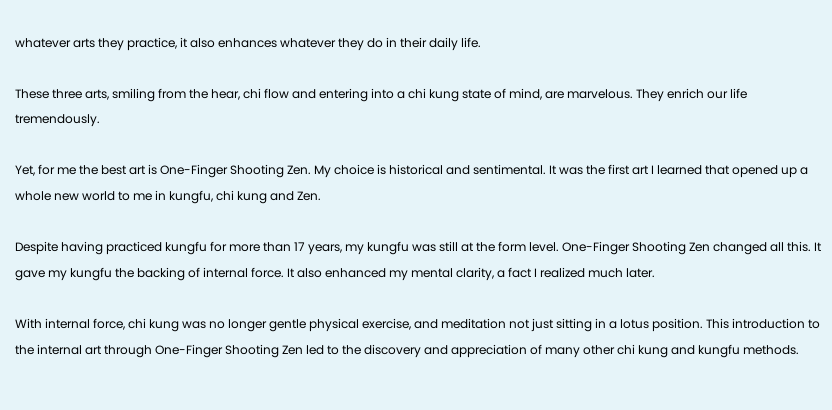whatever arts they practice, it also enhances whatever they do in their daily life.

These three arts, smiling from the hear, chi flow and entering into a chi kung state of mind, are marvelous. They enrich our life tremendously.

Yet, for me the best art is One-Finger Shooting Zen. My choice is historical and sentimental. It was the first art I learned that opened up a whole new world to me in kungfu, chi kung and Zen.

Despite having practiced kungfu for more than 17 years, my kungfu was still at the form level. One-Finger Shooting Zen changed all this. It gave my kungfu the backing of internal force. It also enhanced my mental clarity, a fact I realized much later.

With internal force, chi kung was no longer gentle physical exercise, and meditation not just sitting in a lotus position. This introduction to the internal art through One-Finger Shooting Zen led to the discovery and appreciation of many other chi kung and kungfu methods.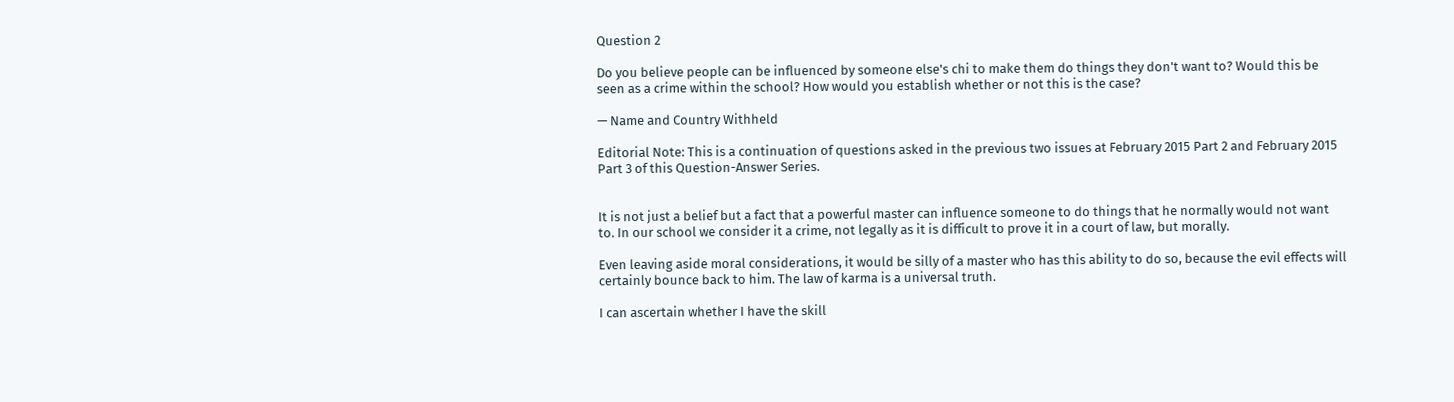Question 2

Do you believe people can be influenced by someone else's chi to make them do things they don't want to? Would this be seen as a crime within the school? How would you establish whether or not this is the case?

— Name and Country Withheld

Editorial Note: This is a continuation of questions asked in the previous two issues at February 2015 Part 2 and February 2015 Part 3 of this Question-Answer Series.


It is not just a belief but a fact that a powerful master can influence someone to do things that he normally would not want to. In our school we consider it a crime, not legally as it is difficult to prove it in a court of law, but morally.

Even leaving aside moral considerations, it would be silly of a master who has this ability to do so, because the evil effects will certainly bounce back to him. The law of karma is a universal truth.

I can ascertain whether I have the skill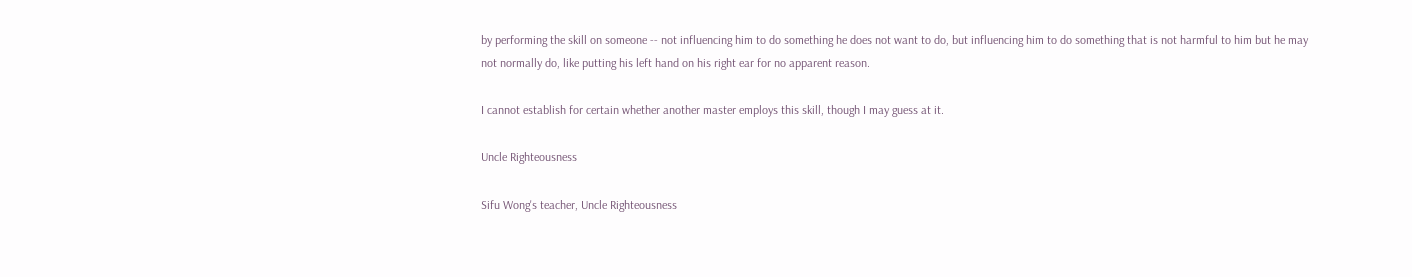by performing the skill on someone -- not influencing him to do something he does not want to do, but influencing him to do something that is not harmful to him but he may not normally do, like putting his left hand on his right ear for no apparent reason.

I cannot establish for certain whether another master employs this skill, though I may guess at it.

Uncle Righteousness

Sifu Wong's teacher, Uncle Righteousness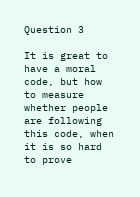Question 3

It is great to have a moral code, but how to measure whether people are following this code, when it is so hard to prove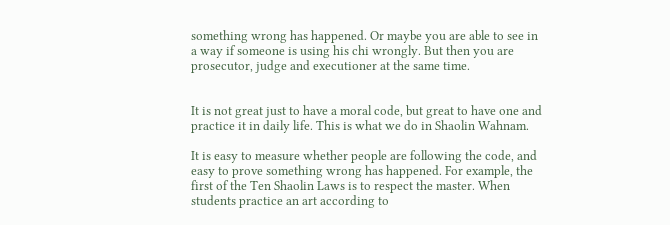something wrong has happened. Or maybe you are able to see in a way if someone is using his chi wrongly. But then you are prosecutor, judge and executioner at the same time.


It is not great just to have a moral code, but great to have one and practice it in daily life. This is what we do in Shaolin Wahnam.

It is easy to measure whether people are following the code, and easy to prove something wrong has happened. For example, the first of the Ten Shaolin Laws is to respect the master. When students practice an art according to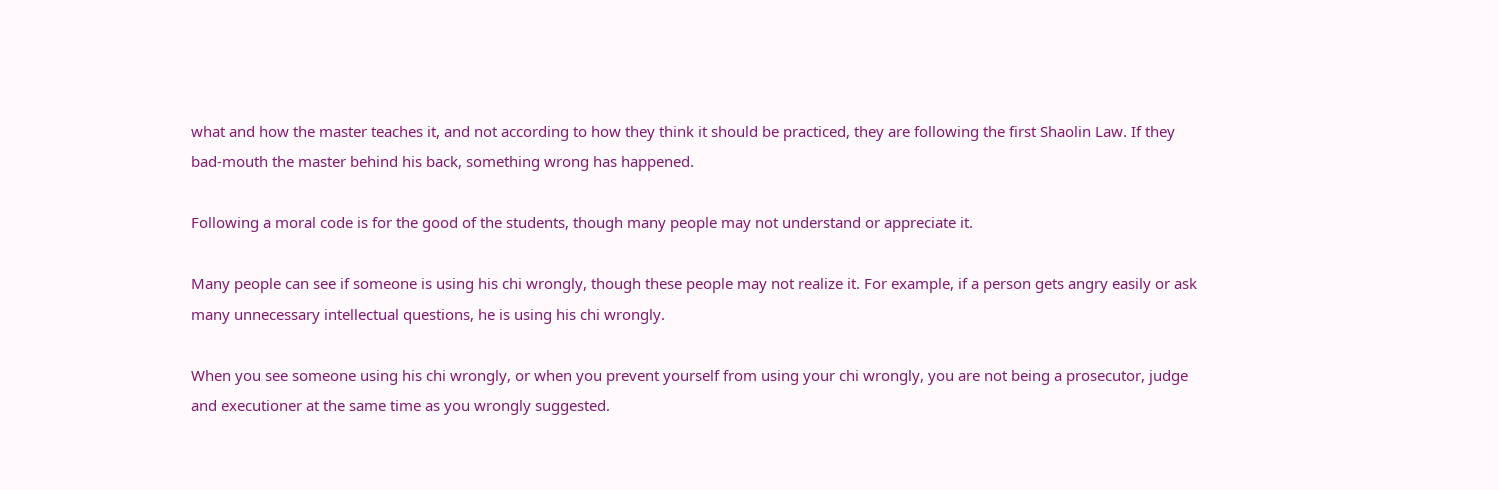what and how the master teaches it, and not according to how they think it should be practiced, they are following the first Shaolin Law. If they bad-mouth the master behind his back, something wrong has happened.

Following a moral code is for the good of the students, though many people may not understand or appreciate it.

Many people can see if someone is using his chi wrongly, though these people may not realize it. For example, if a person gets angry easily or ask many unnecessary intellectual questions, he is using his chi wrongly.

When you see someone using his chi wrongly, or when you prevent yourself from using your chi wrongly, you are not being a prosecutor, judge and executioner at the same time as you wrongly suggested.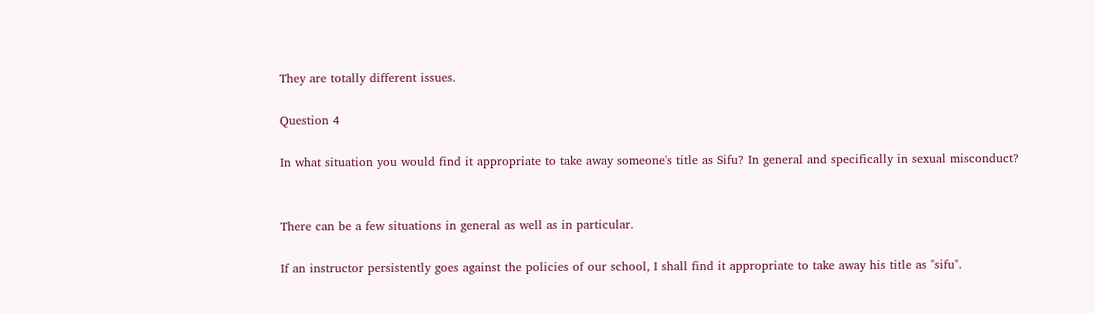They are totally different issues.

Question 4

In what situation you would find it appropriate to take away someone's title as Sifu? In general and specifically in sexual misconduct?


There can be a few situations in general as well as in particular.

If an instructor persistently goes against the policies of our school, I shall find it appropriate to take away his title as "sifu".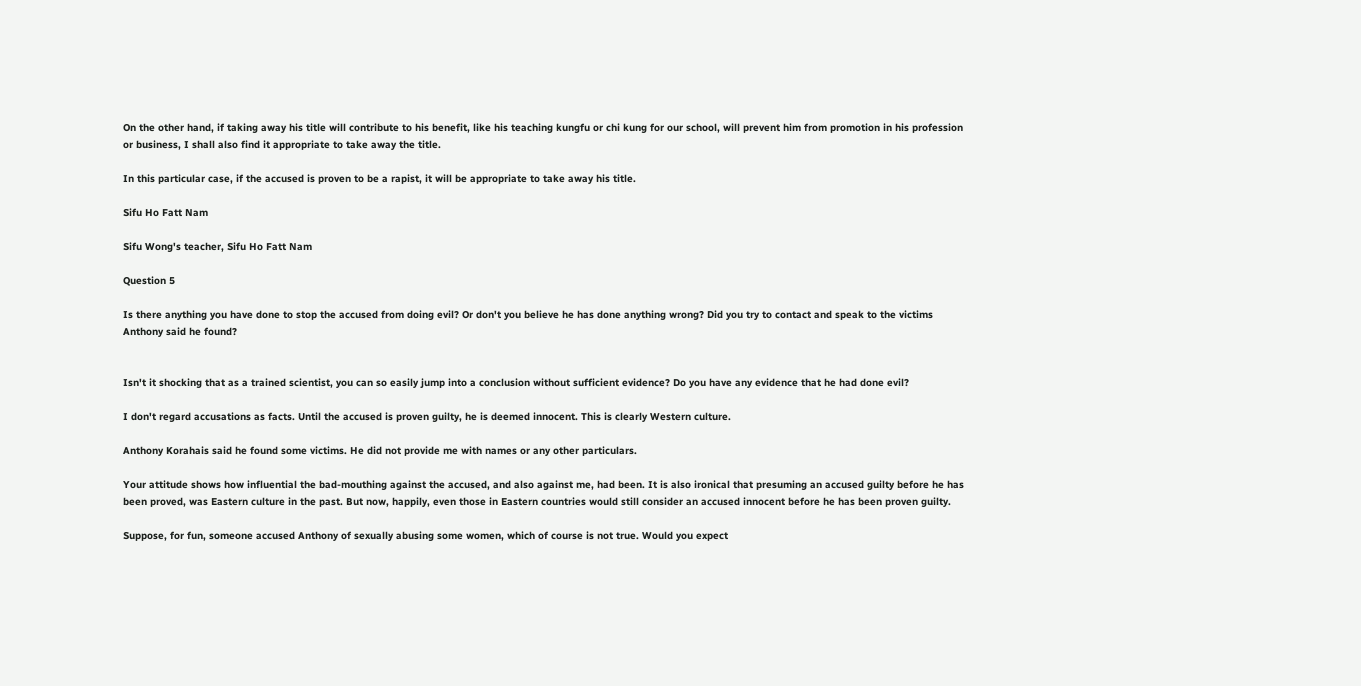On the other hand, if taking away his title will contribute to his benefit, like his teaching kungfu or chi kung for our school, will prevent him from promotion in his profession or business, I shall also find it appropriate to take away the title.

In this particular case, if the accused is proven to be a rapist, it will be appropriate to take away his title.

Sifu Ho Fatt Nam

Sifu Wong's teacher, Sifu Ho Fatt Nam

Question 5

Is there anything you have done to stop the accused from doing evil? Or don't you believe he has done anything wrong? Did you try to contact and speak to the victims Anthony said he found?


Isn't it shocking that as a trained scientist, you can so easily jump into a conclusion without sufficient evidence? Do you have any evidence that he had done evil?

I don't regard accusations as facts. Until the accused is proven guilty, he is deemed innocent. This is clearly Western culture.

Anthony Korahais said he found some victims. He did not provide me with names or any other particulars.

Your attitude shows how influential the bad-mouthing against the accused, and also against me, had been. It is also ironical that presuming an accused guilty before he has been proved, was Eastern culture in the past. But now, happily, even those in Eastern countries would still consider an accused innocent before he has been proven guilty.

Suppose, for fun, someone accused Anthony of sexually abusing some women, which of course is not true. Would you expect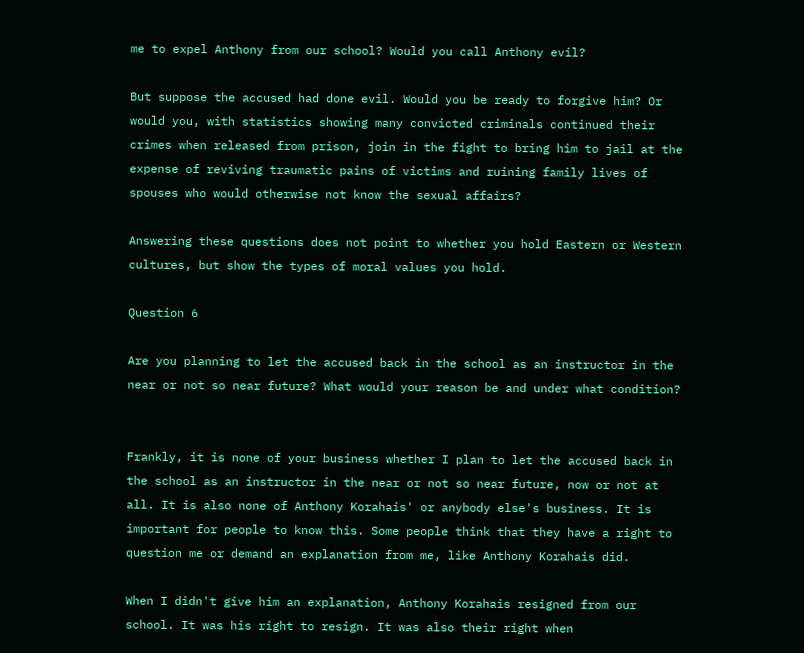me to expel Anthony from our school? Would you call Anthony evil?

But suppose the accused had done evil. Would you be ready to forgive him? Or would you, with statistics showing many convicted criminals continued their crimes when released from prison, join in the fight to bring him to jail at the expense of reviving traumatic pains of victims and ruining family lives of spouses who would otherwise not know the sexual affairs?

Answering these questions does not point to whether you hold Eastern or Western cultures, but show the types of moral values you hold.

Question 6

Are you planning to let the accused back in the school as an instructor in the near or not so near future? What would your reason be and under what condition?


Frankly, it is none of your business whether I plan to let the accused back in the school as an instructor in the near or not so near future, now or not at all. It is also none of Anthony Korahais' or anybody else's business. It is important for people to know this. Some people think that they have a right to question me or demand an explanation from me, like Anthony Korahais did.

When I didn't give him an explanation, Anthony Korahais resigned from our school. It was his right to resign. It was also their right when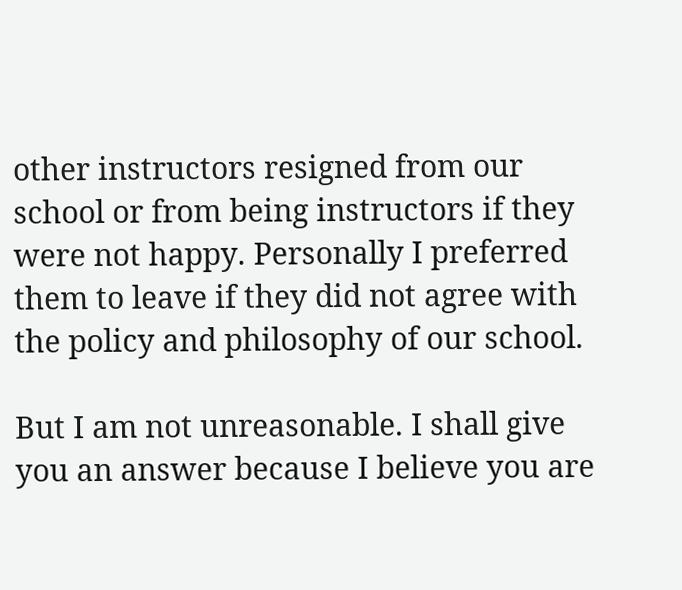other instructors resigned from our school or from being instructors if they were not happy. Personally I preferred them to leave if they did not agree with the policy and philosophy of our school.

But I am not unreasonable. I shall give you an answer because I believe you are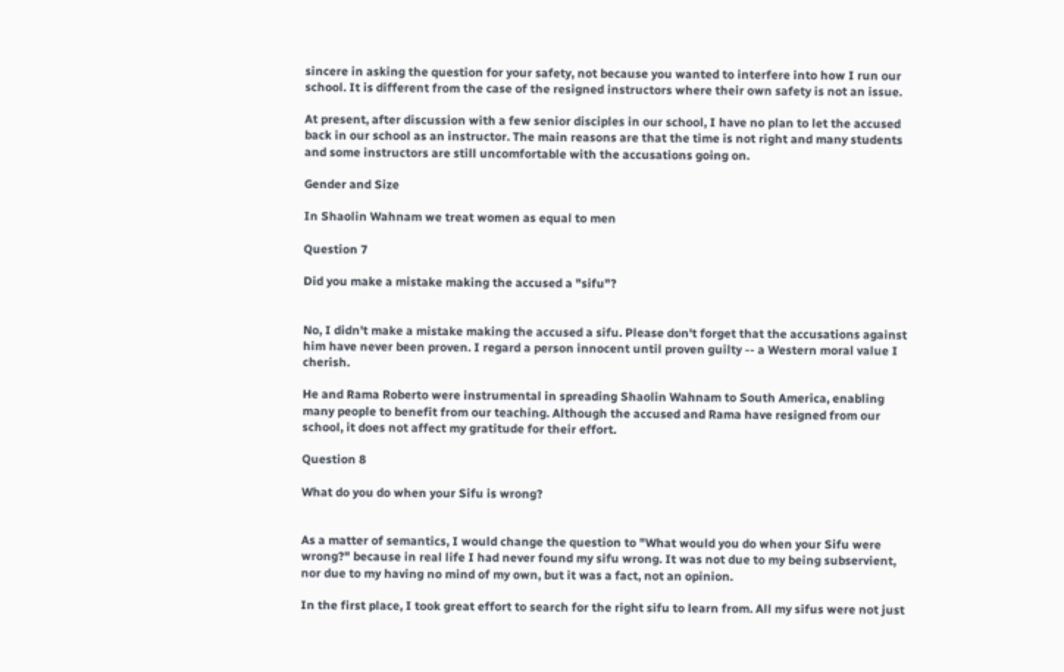sincere in asking the question for your safety, not because you wanted to interfere into how I run our school. It is different from the case of the resigned instructors where their own safety is not an issue.

At present, after discussion with a few senior disciples in our school, I have no plan to let the accused back in our school as an instructor. The main reasons are that the time is not right and many students and some instructors are still uncomfortable with the accusations going on.

Gender and Size

In Shaolin Wahnam we treat women as equal to men

Question 7

Did you make a mistake making the accused a "sifu"?


No, I didn't make a mistake making the accused a sifu. Please don't forget that the accusations against him have never been proven. I regard a person innocent until proven guilty -- a Western moral value I cherish.

He and Rama Roberto were instrumental in spreading Shaolin Wahnam to South America, enabling many people to benefit from our teaching. Although the accused and Rama have resigned from our school, it does not affect my gratitude for their effort.

Question 8

What do you do when your Sifu is wrong?


As a matter of semantics, I would change the question to "What would you do when your Sifu were wrong?" because in real life I had never found my sifu wrong. It was not due to my being subservient, nor due to my having no mind of my own, but it was a fact, not an opinion.

In the first place, I took great effort to search for the right sifu to learn from. All my sifus were not just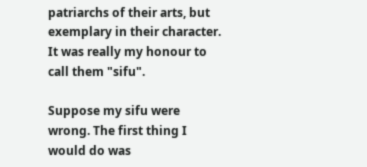patriarchs of their arts, but exemplary in their character. It was really my honour to call them "sifu".

Suppose my sifu were wrong. The first thing I would do was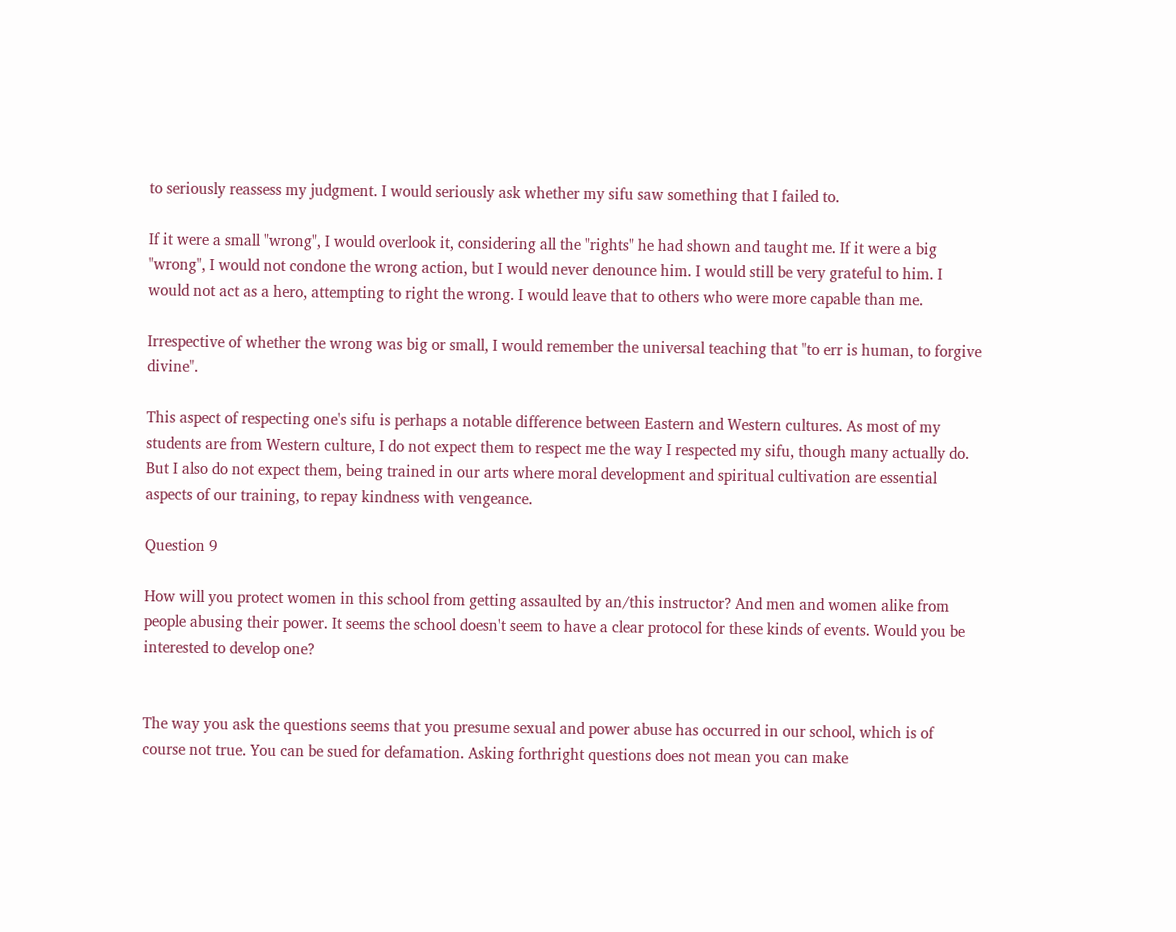to seriously reassess my judgment. I would seriously ask whether my sifu saw something that I failed to.

If it were a small "wrong", I would overlook it, considering all the "rights" he had shown and taught me. If it were a big "wrong", I would not condone the wrong action, but I would never denounce him. I would still be very grateful to him. I would not act as a hero, attempting to right the wrong. I would leave that to others who were more capable than me.

Irrespective of whether the wrong was big or small, I would remember the universal teaching that "to err is human, to forgive divine".

This aspect of respecting one's sifu is perhaps a notable difference between Eastern and Western cultures. As most of my students are from Western culture, I do not expect them to respect me the way I respected my sifu, though many actually do. But I also do not expect them, being trained in our arts where moral development and spiritual cultivation are essential aspects of our training, to repay kindness with vengeance.

Question 9

How will you protect women in this school from getting assaulted by an/this instructor? And men and women alike from people abusing their power. It seems the school doesn't seem to have a clear protocol for these kinds of events. Would you be interested to develop one?


The way you ask the questions seems that you presume sexual and power abuse has occurred in our school, which is of course not true. You can be sued for defamation. Asking forthright questions does not mean you can make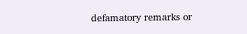defamatory remarks or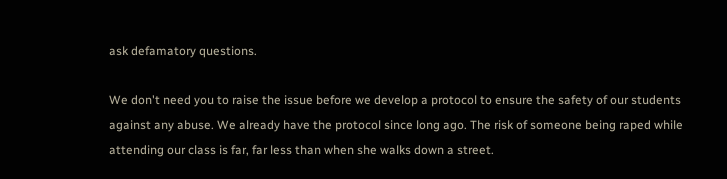ask defamatory questions.

We don't need you to raise the issue before we develop a protocol to ensure the safety of our students against any abuse. We already have the protocol since long ago. The risk of someone being raped while attending our class is far, far less than when she walks down a street.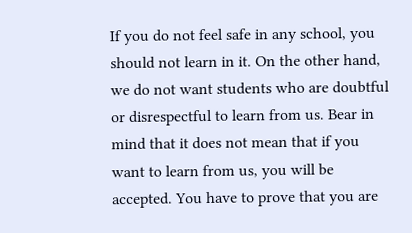If you do not feel safe in any school, you should not learn in it. On the other hand, we do not want students who are doubtful or disrespectful to learn from us. Bear in mind that it does not mean that if you want to learn from us, you will be accepted. You have to prove that you are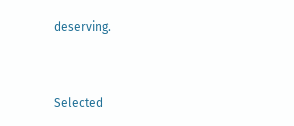deserving.


Selected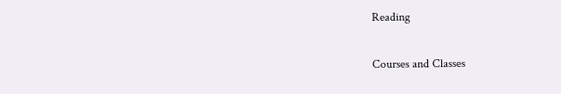Reading

Courses and Classes